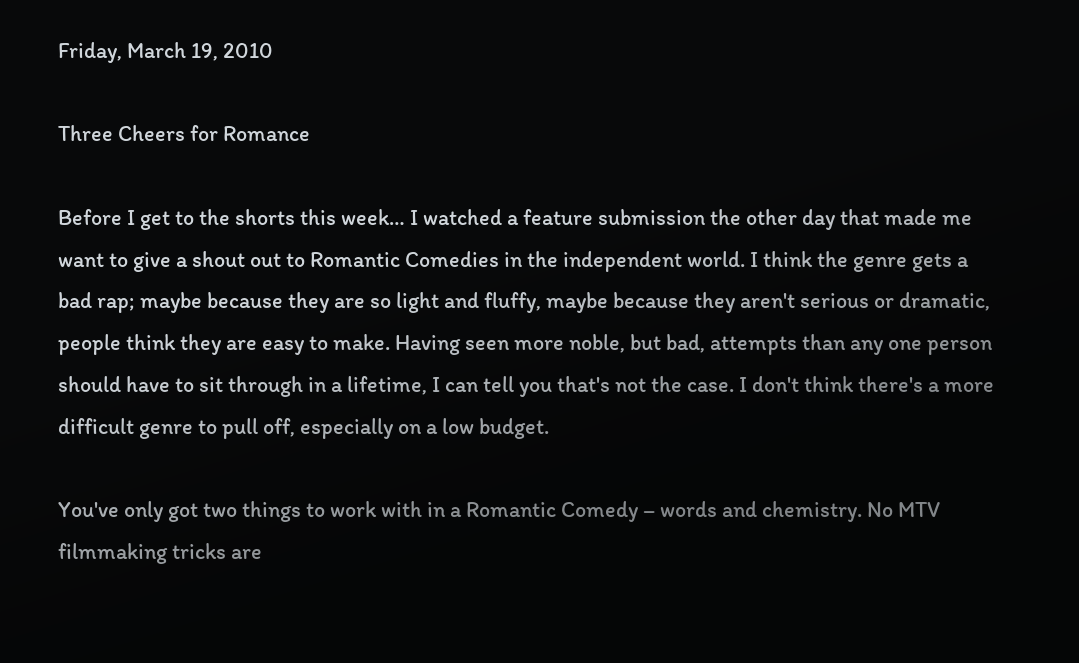Friday, March 19, 2010

Three Cheers for Romance

Before I get to the shorts this week… I watched a feature submission the other day that made me want to give a shout out to Romantic Comedies in the independent world. I think the genre gets a bad rap; maybe because they are so light and fluffy, maybe because they aren't serious or dramatic, people think they are easy to make. Having seen more noble, but bad, attempts than any one person should have to sit through in a lifetime, I can tell you that's not the case. I don't think there's a more difficult genre to pull off, especially on a low budget.

You've only got two things to work with in a Romantic Comedy – words and chemistry. No MTV filmmaking tricks are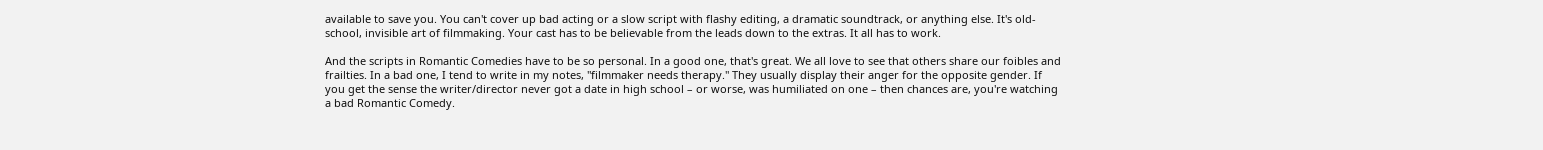available to save you. You can't cover up bad acting or a slow script with flashy editing, a dramatic soundtrack, or anything else. It's old-school, invisible art of filmmaking. Your cast has to be believable from the leads down to the extras. It all has to work.

And the scripts in Romantic Comedies have to be so personal. In a good one, that's great. We all love to see that others share our foibles and frailties. In a bad one, I tend to write in my notes, "filmmaker needs therapy." They usually display their anger for the opposite gender. If you get the sense the writer/director never got a date in high school – or worse, was humiliated on one – then chances are, you're watching a bad Romantic Comedy.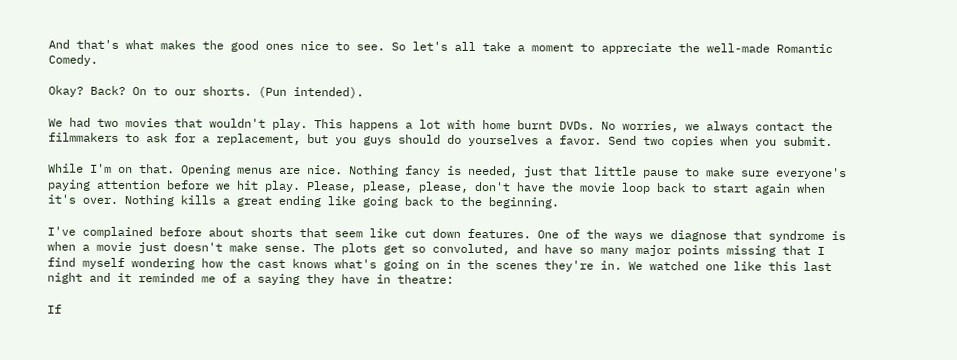And that's what makes the good ones nice to see. So let's all take a moment to appreciate the well-made Romantic Comedy.

Okay? Back? On to our shorts. (Pun intended).

We had two movies that wouldn't play. This happens a lot with home burnt DVDs. No worries, we always contact the filmmakers to ask for a replacement, but you guys should do yourselves a favor. Send two copies when you submit.

While I'm on that. Opening menus are nice. Nothing fancy is needed, just that little pause to make sure everyone's paying attention before we hit play. Please, please, please, don't have the movie loop back to start again when it's over. Nothing kills a great ending like going back to the beginning.

I've complained before about shorts that seem like cut down features. One of the ways we diagnose that syndrome is when a movie just doesn't make sense. The plots get so convoluted, and have so many major points missing that I find myself wondering how the cast knows what's going on in the scenes they're in. We watched one like this last night and it reminded me of a saying they have in theatre:

If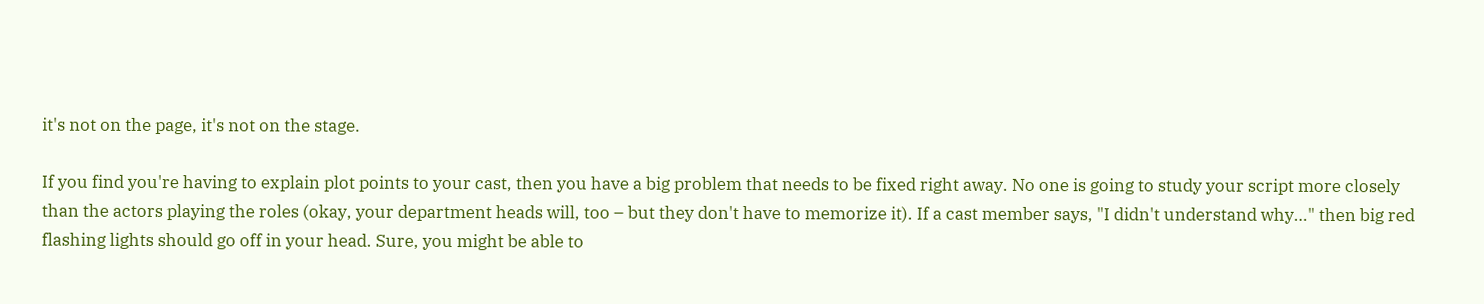it's not on the page, it's not on the stage.

If you find you're having to explain plot points to your cast, then you have a big problem that needs to be fixed right away. No one is going to study your script more closely than the actors playing the roles (okay, your department heads will, too – but they don't have to memorize it). If a cast member says, "I didn't understand why…" then big red flashing lights should go off in your head. Sure, you might be able to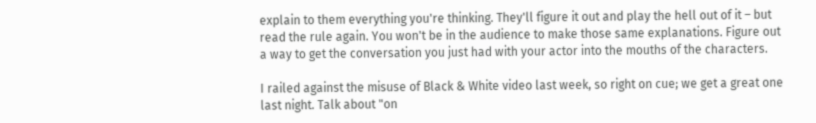explain to them everything you're thinking. They'll figure it out and play the hell out of it – but read the rule again. You won't be in the audience to make those same explanations. Figure out a way to get the conversation you just had with your actor into the mouths of the characters.

I railed against the misuse of Black & White video last week, so right on cue; we get a great one last night. Talk about "on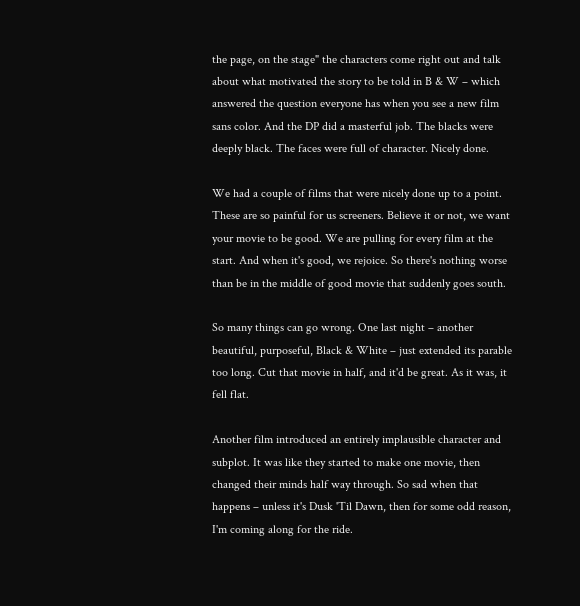the page, on the stage" the characters come right out and talk about what motivated the story to be told in B & W – which answered the question everyone has when you see a new film sans color. And the DP did a masterful job. The blacks were deeply black. The faces were full of character. Nicely done.

We had a couple of films that were nicely done up to a point. These are so painful for us screeners. Believe it or not, we want your movie to be good. We are pulling for every film at the start. And when it's good, we rejoice. So there's nothing worse than be in the middle of good movie that suddenly goes south.

So many things can go wrong. One last night – another beautiful, purposeful, Black & White – just extended its parable too long. Cut that movie in half, and it'd be great. As it was, it fell flat.

Another film introduced an entirely implausible character and subplot. It was like they started to make one movie, then changed their minds half way through. So sad when that happens – unless it's Dusk 'Til Dawn, then for some odd reason, I'm coming along for the ride.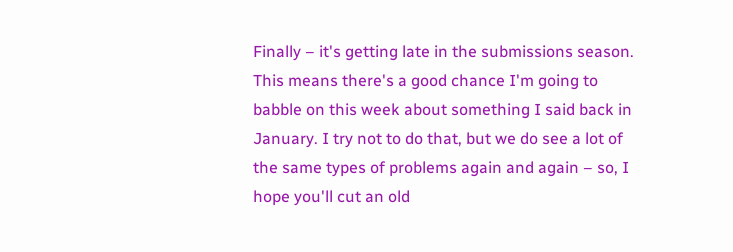Finally – it's getting late in the submissions season. This means there's a good chance I'm going to babble on this week about something I said back in January. I try not to do that, but we do see a lot of the same types of problems again and again – so, I hope you'll cut an old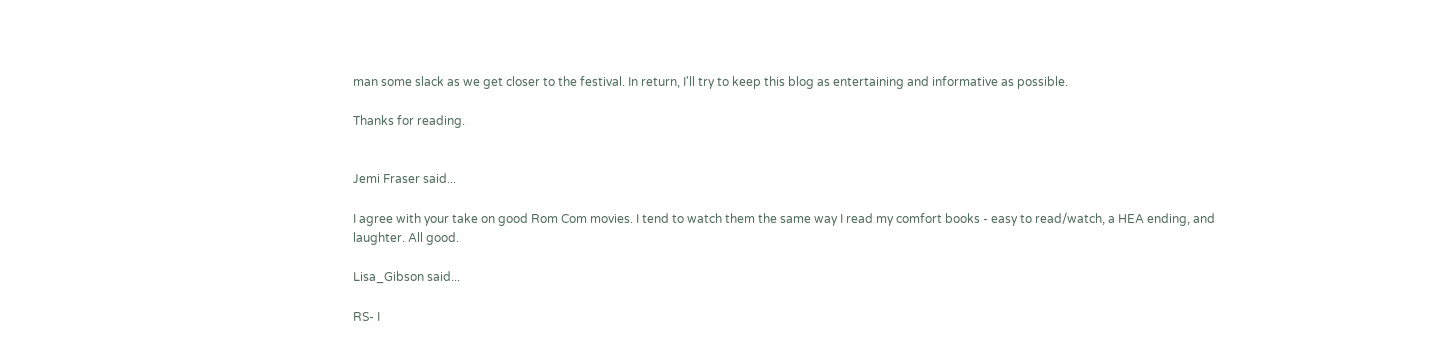man some slack as we get closer to the festival. In return, I'll try to keep this blog as entertaining and informative as possible.

Thanks for reading.


Jemi Fraser said...

I agree with your take on good Rom Com movies. I tend to watch them the same way I read my comfort books - easy to read/watch, a HEA ending, and laughter. All good.

Lisa_Gibson said...

RS- I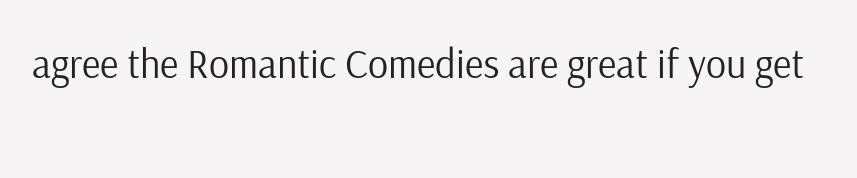agree the Romantic Comedies are great if you get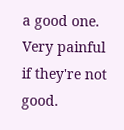a good one. Very painful if they're not good.